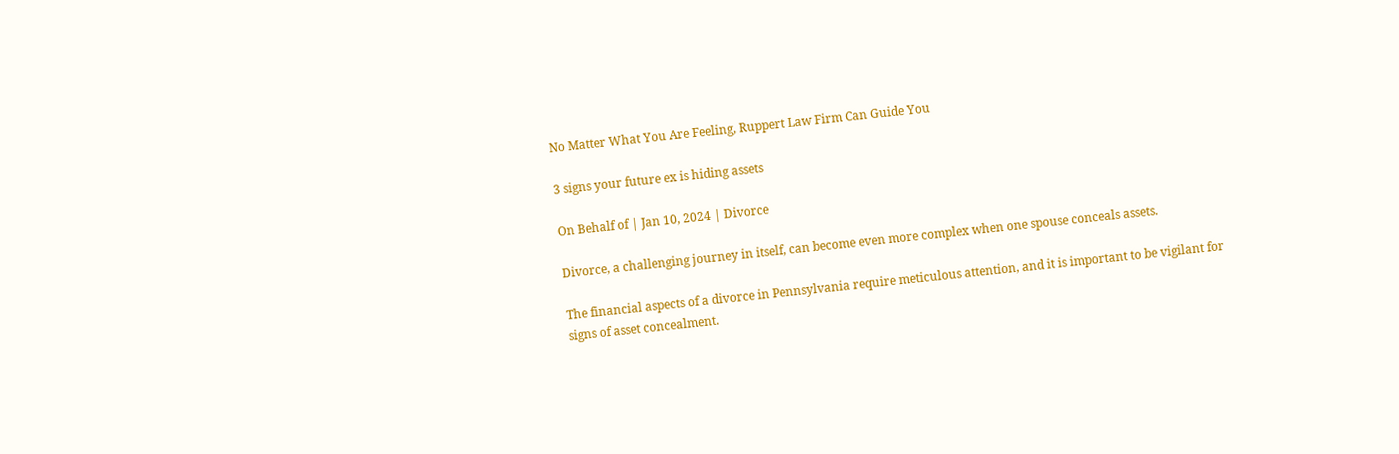No Matter What You Are Feeling, Ruppert Law Firm Can Guide You

3 signs your future ex is hiding assets

On Behalf of | Jan 10, 2024 | Divorce

Divorce, a challenging journey in itself, can become even more complex when one spouse conceals assets.

The financial aspects of a divorce in Pennsylvania require meticulous attention, and it is important to be vigilant for signs of asset concealment.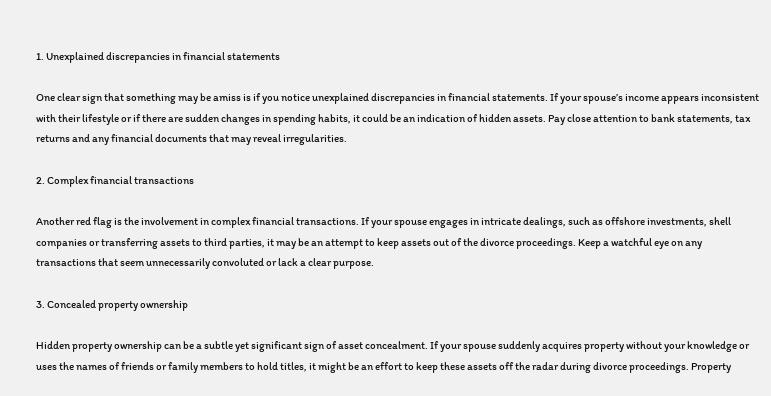1. Unexplained discrepancies in financial statements

One clear sign that something may be amiss is if you notice unexplained discrepancies in financial statements. If your spouse’s income appears inconsistent with their lifestyle or if there are sudden changes in spending habits, it could be an indication of hidden assets. Pay close attention to bank statements, tax returns and any financial documents that may reveal irregularities.

2. Complex financial transactions

Another red flag is the involvement in complex financial transactions. If your spouse engages in intricate dealings, such as offshore investments, shell companies or transferring assets to third parties, it may be an attempt to keep assets out of the divorce proceedings. Keep a watchful eye on any transactions that seem unnecessarily convoluted or lack a clear purpose.

3. Concealed property ownership

Hidden property ownership can be a subtle yet significant sign of asset concealment. If your spouse suddenly acquires property without your knowledge or uses the names of friends or family members to hold titles, it might be an effort to keep these assets off the radar during divorce proceedings. Property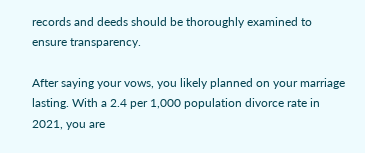records and deeds should be thoroughly examined to ensure transparency.

After saying your vows, you likely planned on your marriage lasting. With a 2.4 per 1,000 population divorce rate in 2021, you are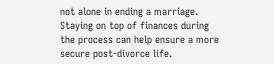not alone in ending a marriage. Staying on top of finances during the process can help ensure a more secure post-divorce life.